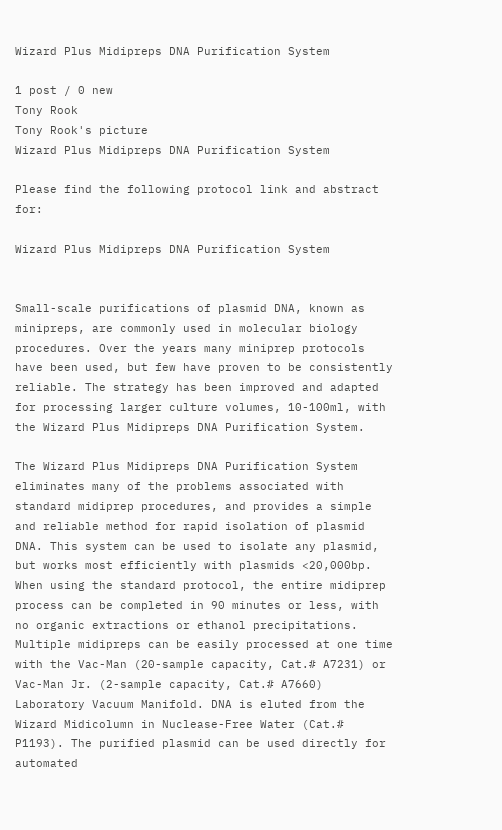Wizard Plus Midipreps DNA Purification System

1 post / 0 new
Tony Rook
Tony Rook's picture
Wizard Plus Midipreps DNA Purification System

Please find the following protocol link and abstract for:

Wizard Plus Midipreps DNA Purification System


Small-scale purifications of plasmid DNA, known as minipreps, are commonly used in molecular biology procedures. Over the years many miniprep protocols have been used, but few have proven to be consistently reliable. The strategy has been improved and adapted for processing larger culture volumes, 10-100ml, with the Wizard Plus Midipreps DNA Purification System.

The Wizard Plus Midipreps DNA Purification System eliminates many of the problems associated with standard midiprep procedures, and provides a simple and reliable method for rapid isolation of plasmid DNA. This system can be used to isolate any plasmid, but works most efficiently with plasmids <20,000bp. When using the standard protocol, the entire midiprep process can be completed in 90 minutes or less, with no organic extractions or ethanol precipitations. Multiple midipreps can be easily processed at one time with the Vac-Man (20-sample capacity, Cat.# A7231) or Vac-Man Jr. (2-sample capacity, Cat.# A7660) Laboratory Vacuum Manifold. DNA is eluted from the Wizard Midicolumn in Nuclease-Free Water (Cat.# P1193). The purified plasmid can be used directly for automated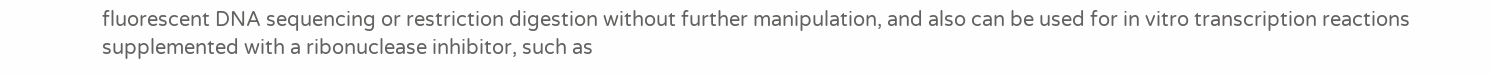fluorescent DNA sequencing or restriction digestion without further manipulation, and also can be used for in vitro transcription reactions supplemented with a ribonuclease inhibitor, such as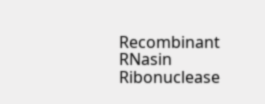Recombinant RNasin Ribonuclease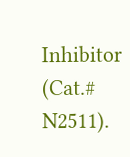Inhibitor (Cat.# N2511).